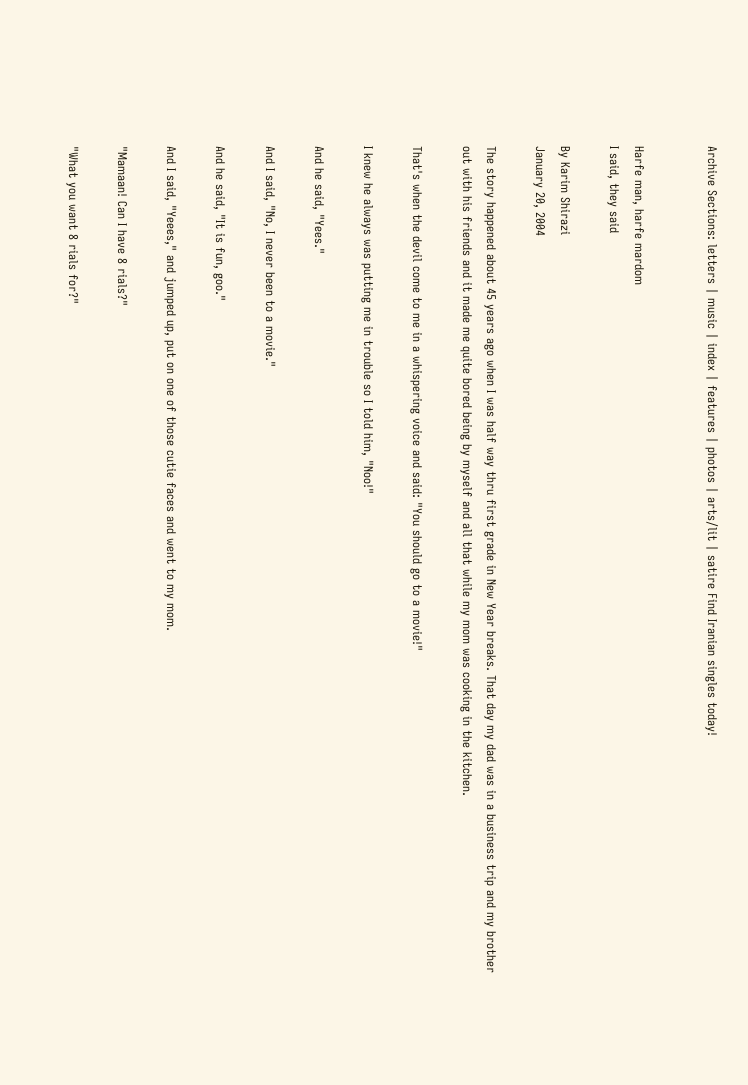Archive Sections: letters | music | index | features | photos | arts/lit | satire Find Iranian singles today!


Harfe man, harfe mardom
I said, they said

By Karim Shirazi
January 20, 2004

The story happened about 45 years ago when I was half way thru first grade in New Year breaks. That day my dad was in a business trip and my brother out with his friends and it made me quite bored being by myself and all that while my mom was cooking in the kitchen.

That's when the devil come to me in a whispering voice and said: "You should go to a movie!"

I knew he always was putting me in trouble so I told him, "Noo!"

And he said, "Yees."

And I said, "No, I never been to a movie."

And he said, "It is fun, goo."

And I said, "Yeees," and jumped up, put on one of those cutie faces and went to my mom.

"Mamaan! Can I have 8 rials?"

"What you want 8 rials for?"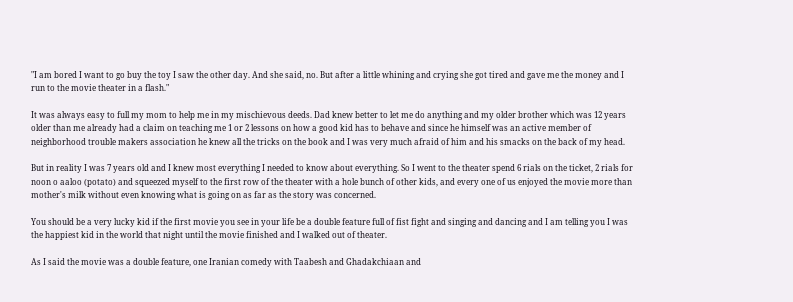"I am bored I want to go buy the toy I saw the other day. And she said, no. But after a little whining and crying she got tired and gave me the money and I run to the movie theater in a flash."

It was always easy to full my mom to help me in my mischievous deeds. Dad knew better to let me do anything and my older brother which was 12 years older than me already had a claim on teaching me 1 or 2 lessons on how a good kid has to behave and since he himself was an active member of neighborhood trouble makers association he knew all the tricks on the book and I was very much afraid of him and his smacks on the back of my head.

But in reality I was 7 years old and I knew most everything I needed to know about everything. So I went to the theater spend 6 rials on the ticket, 2 rials for noon o aaloo (potato) and squeezed myself to the first row of the theater with a hole bunch of other kids, and every one of us enjoyed the movie more than mother's milk without even knowing what is going on as far as the story was concerned.

You should be a very lucky kid if the first movie you see in your life be a double feature full of fist fight and singing and dancing and I am telling you I was the happiest kid in the world that night until the movie finished and I walked out of theater.

As I said the movie was a double feature, one Iranian comedy with Taabesh and Ghadakchiaan and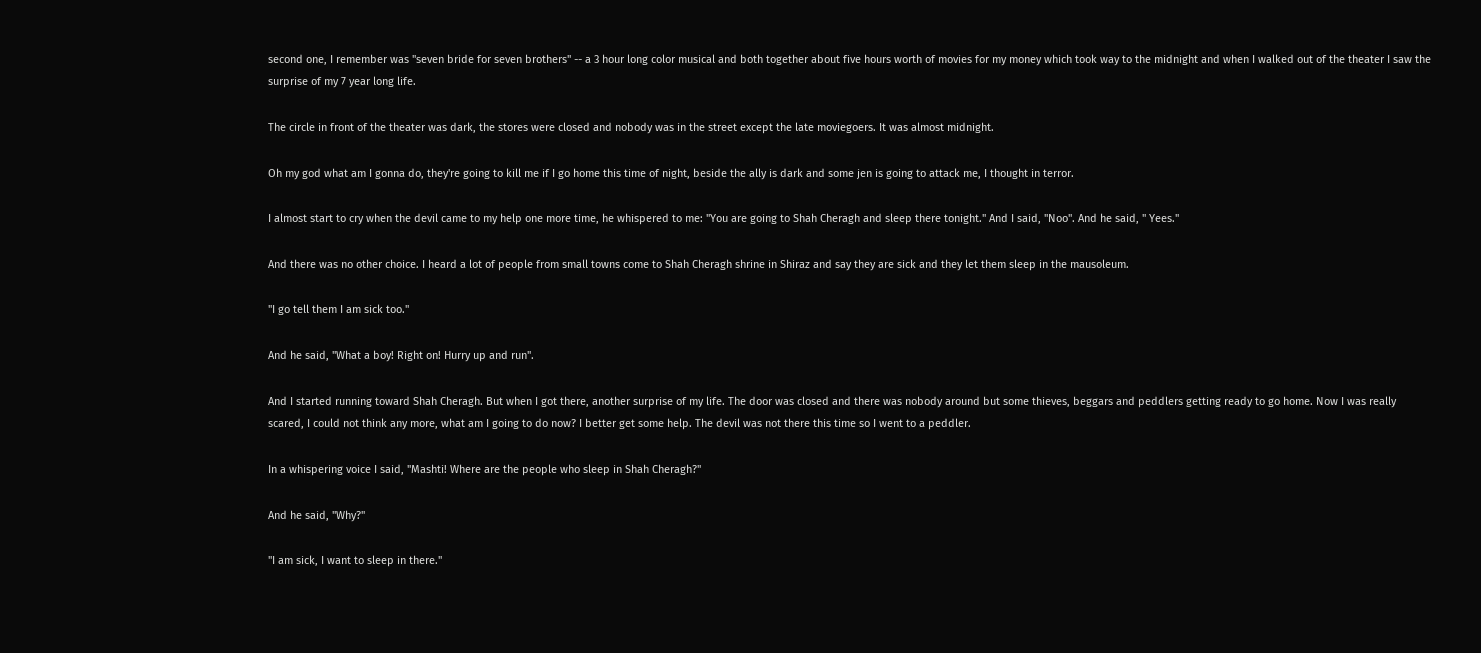second one, I remember was "seven bride for seven brothers" -- a 3 hour long color musical and both together about five hours worth of movies for my money which took way to the midnight and when I walked out of the theater I saw the surprise of my 7 year long life.

The circle in front of the theater was dark, the stores were closed and nobody was in the street except the late moviegoers. It was almost midnight.

Oh my god what am I gonna do, they're going to kill me if I go home this time of night, beside the ally is dark and some jen is going to attack me, I thought in terror.

I almost start to cry when the devil came to my help one more time, he whispered to me: "You are going to Shah Cheragh and sleep there tonight." And I said, "Noo". And he said, " Yees."

And there was no other choice. I heard a lot of people from small towns come to Shah Cheragh shrine in Shiraz and say they are sick and they let them sleep in the mausoleum.

"I go tell them I am sick too."

And he said, "What a boy! Right on! Hurry up and run".

And I started running toward Shah Cheragh. But when I got there, another surprise of my life. The door was closed and there was nobody around but some thieves, beggars and peddlers getting ready to go home. Now I was really scared, I could not think any more, what am I going to do now? I better get some help. The devil was not there this time so I went to a peddler.

In a whispering voice I said, "Mashti! Where are the people who sleep in Shah Cheragh?"

And he said, "Why?"

"I am sick, I want to sleep in there."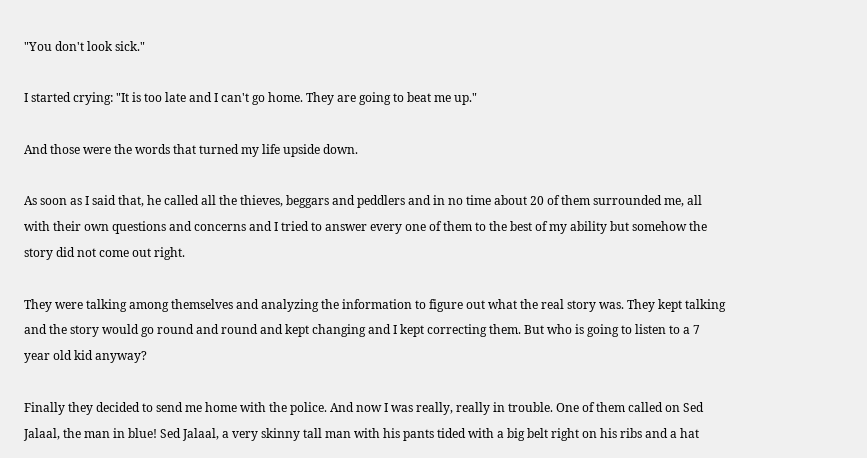"You don't look sick."

I started crying: "It is too late and I can't go home. They are going to beat me up."

And those were the words that turned my life upside down.

As soon as I said that, he called all the thieves, beggars and peddlers and in no time about 20 of them surrounded me, all with their own questions and concerns and I tried to answer every one of them to the best of my ability but somehow the story did not come out right.

They were talking among themselves and analyzing the information to figure out what the real story was. They kept talking and the story would go round and round and kept changing and I kept correcting them. But who is going to listen to a 7 year old kid anyway?

Finally they decided to send me home with the police. And now I was really, really in trouble. One of them called on Sed Jalaal, the man in blue! Sed Jalaal, a very skinny tall man with his pants tided with a big belt right on his ribs and a hat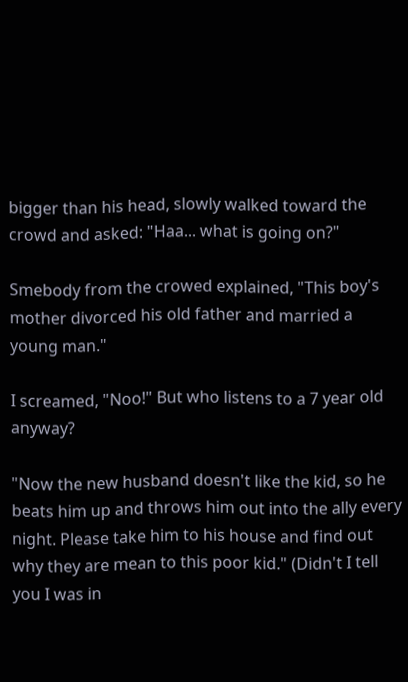bigger than his head, slowly walked toward the crowd and asked: "Haa... what is going on?"

Smebody from the crowed explained, "This boy's mother divorced his old father and married a young man."

I screamed, "Noo!" But who listens to a 7 year old anyway?

"Now the new husband doesn't like the kid, so he beats him up and throws him out into the ally every night. Please take him to his house and find out why they are mean to this poor kid." (Didn't I tell you I was in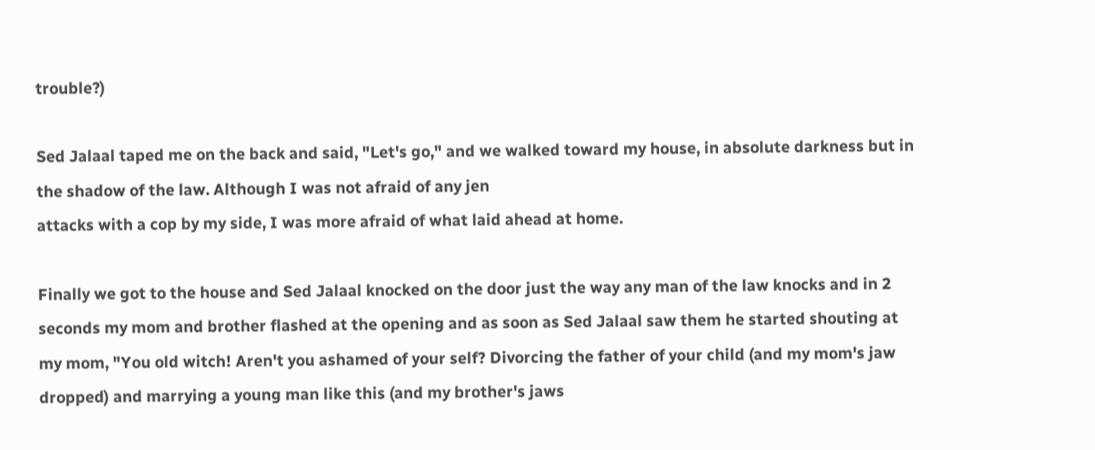trouble?)

Sed Jalaal taped me on the back and said, "Let's go," and we walked toward my house, in absolute darkness but in the shadow of the law. Although I was not afraid of any jen
attacks with a cop by my side, I was more afraid of what laid ahead at home.

Finally we got to the house and Sed Jalaal knocked on the door just the way any man of the law knocks and in 2 seconds my mom and brother flashed at the opening and as soon as Sed Jalaal saw them he started shouting at my mom, "You old witch! Aren't you ashamed of your self? Divorcing the father of your child (and my mom's jaw dropped) and marrying a young man like this (and my brother's jaws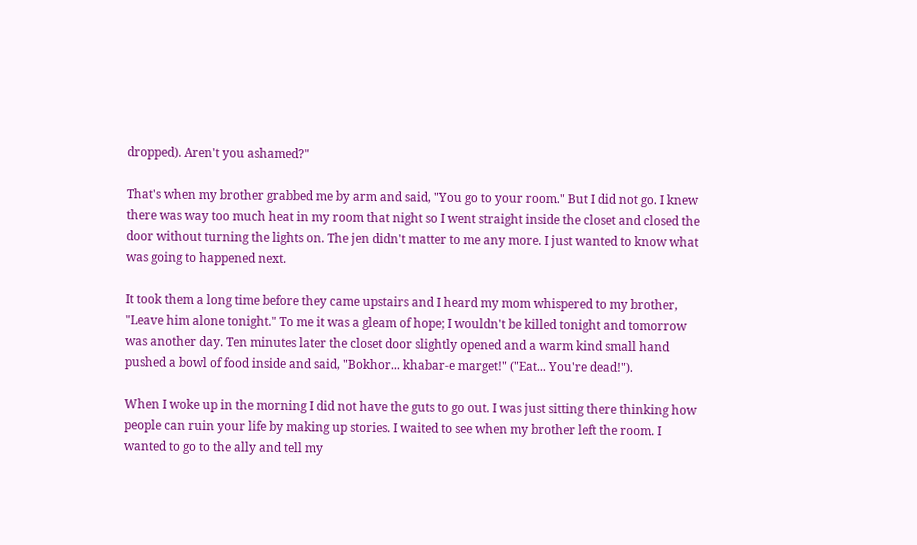dropped). Aren't you ashamed?"

That's when my brother grabbed me by arm and said, "You go to your room." But I did not go. I knew there was way too much heat in my room that night so I went straight inside the closet and closed the door without turning the lights on. The jen didn't matter to me any more. I just wanted to know what was going to happened next.

It took them a long time before they came upstairs and I heard my mom whispered to my brother, "Leave him alone tonight." To me it was a gleam of hope; I wouldn't be killed tonight and tomorrow was another day. Ten minutes later the closet door slightly opened and a warm kind small hand pushed a bowl of food inside and said, "Bokhor... khabar-e marget!" ("Eat... You're dead!").

When I woke up in the morning I did not have the guts to go out. I was just sitting there thinking how people can ruin your life by making up stories. I waited to see when my brother left the room. I wanted to go to the ally and tell my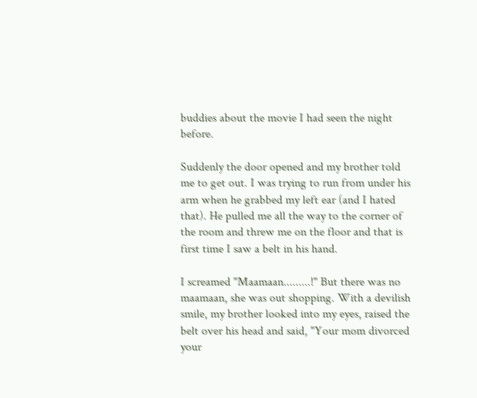buddies about the movie I had seen the night before.

Suddenly the door opened and my brother told me to get out. I was trying to run from under his arm when he grabbed my left ear (and I hated that). He pulled me all the way to the corner of the room and threw me on the floor and that is first time I saw a belt in his hand.

I screamed "Maamaan.........!" But there was no maamaan, she was out shopping. With a devilish smile, my brother looked into my eyes, raised the belt over his head and said, "Your mom divorced your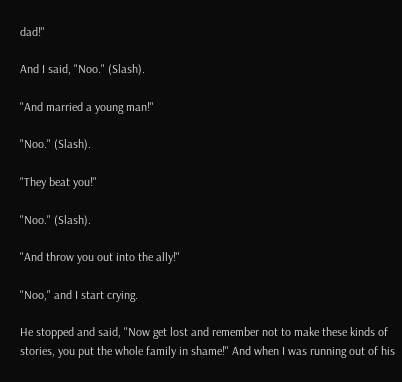dad!"

And I said, "Noo." (Slash).

"And married a young man!"

"Noo." (Slash).

"They beat you!"

"Noo." (Slash).

"And throw you out into the ally!"

"Noo," and I start crying.

He stopped and said, "Now get lost and remember not to make these kinds of stories, you put the whole family in shame!" And when I was running out of his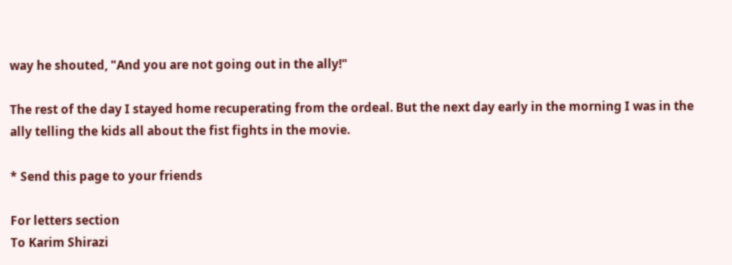way he shouted, "And you are not going out in the ally!"

The rest of the day I stayed home recuperating from the ordeal. But the next day early in the morning I was in the ally telling the kids all about the fist fights in the movie.

* Send this page to your friends

For letters section
To Karim Shirazi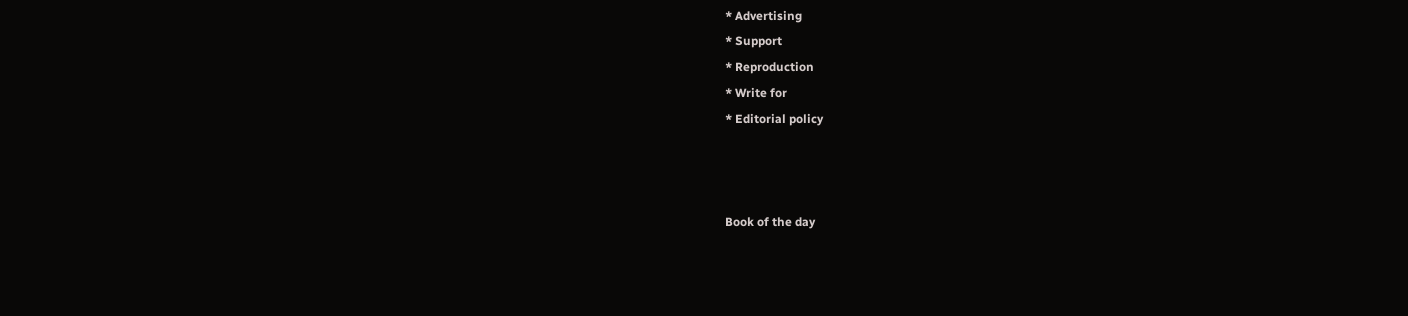* Advertising
* Support
* Reproduction
* Write for
* Editorial policy



Book of the day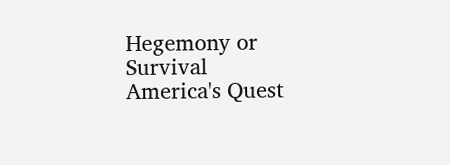Hegemony or Survival
America's Quest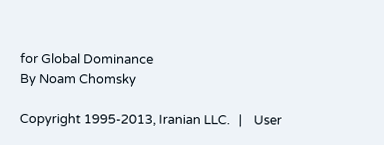for Global Dominance
By Noam Chomsky

Copyright 1995-2013, Iranian LLC.   |    User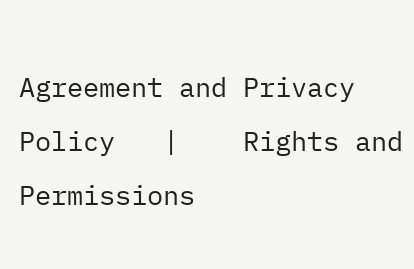Agreement and Privacy Policy   |    Rights and Permissions